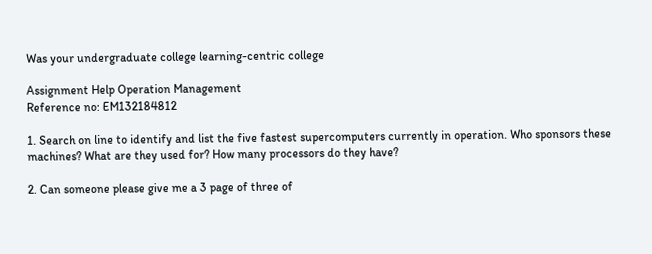Was your undergraduate college learning-centric college

Assignment Help Operation Management
Reference no: EM132184812

1. Search on line to identify and list the five fastest supercomputers currently in operation. Who sponsors these machines? What are they used for? How many processors do they have?

2. Can someone please give me a 3 page of three of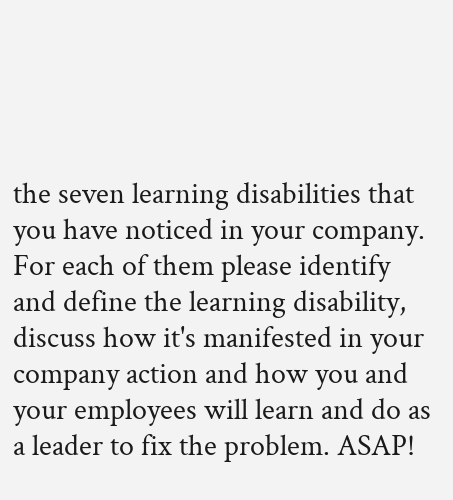the seven learning disabilities that you have noticed in your company. For each of them please identify and define the learning disability, discuss how it's manifested in your company action and how you and your employees will learn and do as a leader to fix the problem. ASAP!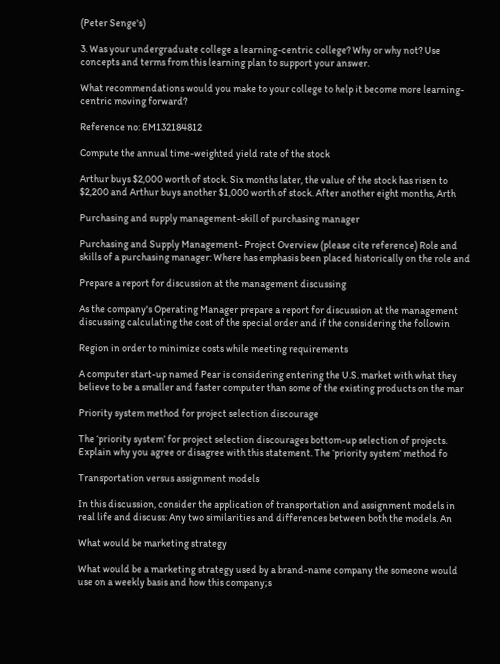(Peter Senge's)

3. Was your undergraduate college a learning-centric college? Why or why not? Use concepts and terms from this learning plan to support your answer.

What recommendations would you make to your college to help it become more learning-centric moving forward?

Reference no: EM132184812

Compute the annual time-weighted yield rate of the stock

Arthur buys $2,000 worth of stock. Six months later, the value of the stock has risen to $2,200 and Arthur buys another $1,000 worth of stock. After another eight months, Arth

Purchasing and supply management-skill of purchasing manager

Purchasing and Supply Management- Project Overview (please cite reference) Role and skills of a purchasing manager: Where has emphasis been placed historically on the role and

Prepare a report for discussion at the management discussing

As the company's Operating Manager prepare a report for discussion at the management discussing calculating the cost of the special order and if the considering the followin

Region in order to minimize costs while meeting requirements

A computer start-up named Pear is considering entering the U.S. market with what they believe to be a smaller and faster computer than some of the existing products on the mar

Priority system method for project selection discourage

The ‘priority system’ for project selection discourages bottom-up selection of projects. Explain why you agree or disagree with this statement. The ‘priority system’ method fo

Transportation versus assignment models

In this discussion, consider the application of transportation and assignment models in real life and discuss: Any two similarities and differences between both the models. An

What would be marketing strategy

What would be a marketing strategy used by a brand-name company the someone would use on a weekly basis and how this company;s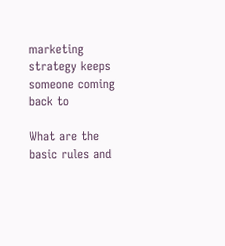marketing strategy keeps someone coming back to

What are the basic rules and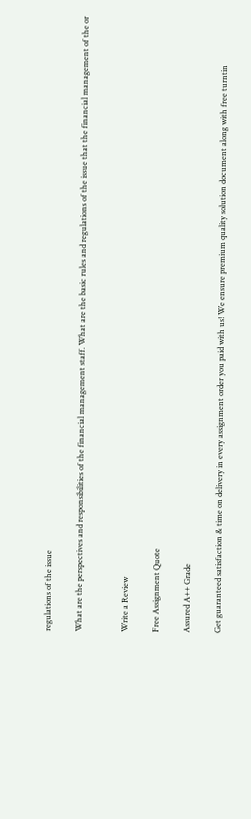regulations of the issue

What are the perspectives and responsibilities of the financial management staff. What are the basic rules and regulations of the issue that the financial management of the or


Write a Review

Free Assignment Quote

Assured A++ Grade

Get guaranteed satisfaction & time on delivery in every assignment order you paid with us! We ensure premium quality solution document along with free turntin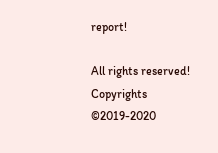report!

All rights reserved! Copyrights ©2019-2020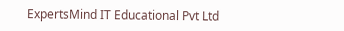ExpertsMind IT Educational Pvt Ltd